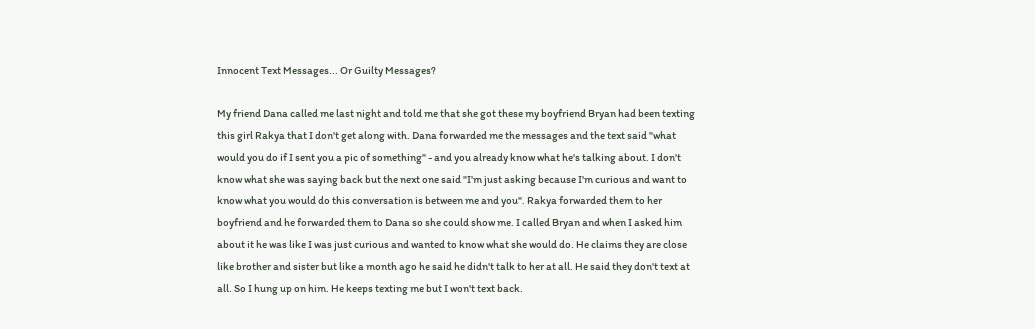Innocent Text Messages... Or Guilty Messages?

My friend Dana called me last night and told me that she got these my boyfriend Bryan had been texting this girl Rakya that I don't get along with. Dana forwarded me the messages and the text said "what would you do if I sent you a pic of something" - and you already know what he's talking about. I don't know what she was saying back but the next one said "I'm just asking because I'm curious and want to know what you would do this conversation is between me and you". Rakya forwarded them to her boyfriend and he forwarded them to Dana so she could show me. I called Bryan and when I asked him about it he was like I was just curious and wanted to know what she would do. He claims they are close like brother and sister but like a month ago he said he didn't talk to her at all. He said they don't text at all. So I hung up on him. He keeps texting me but I won't text back.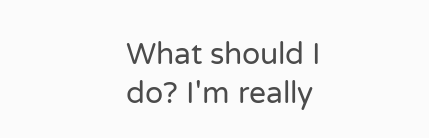What should I do? I'm really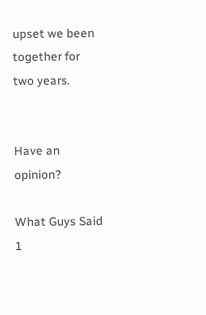upset we been together for two years.


Have an opinion?

What Guys Said 1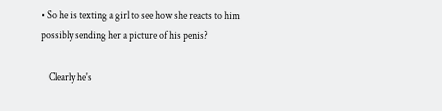• So he is texting a girl to see how she reacts to him possibly sending her a picture of his penis?

    Clearly he's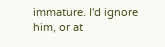immature. I'd ignore him, or at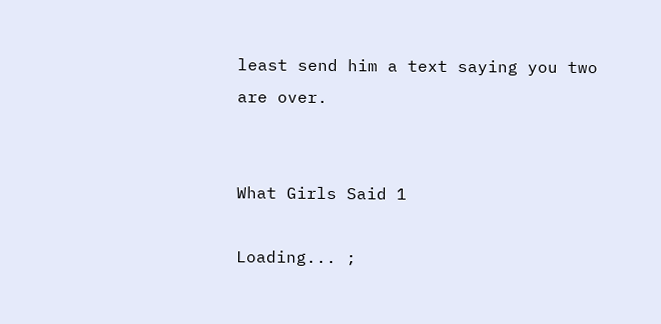least send him a text saying you two are over.


What Girls Said 1

Loading... ;